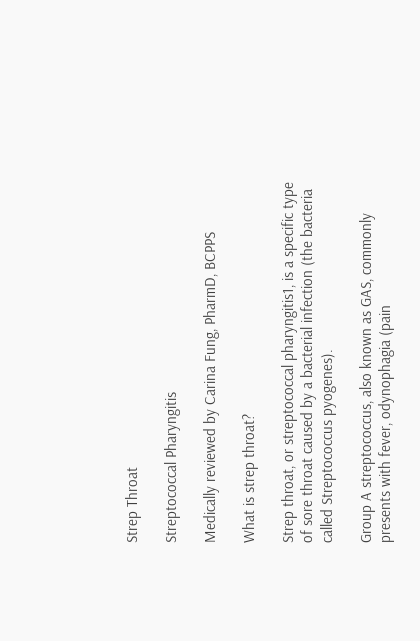Strep Throat

Streptococcal Pharyngitis

Medically reviewed by Carina Fung, PharmD, BCPPS

What is strep throat?

Strep throat, or streptococcal pharyngitis1, is a specific type of sore throat caused by a bacterial infection (the bacteria called Streptococcus pyogenes).

Group A streptococcus, also known as GAS, commonly presents with fever, odynophagia (pain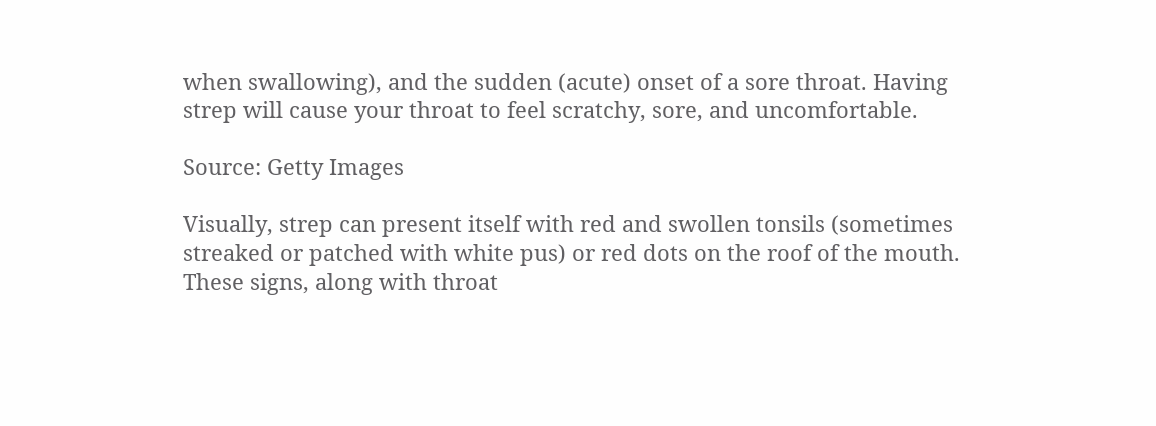when swallowing), and the sudden (acute) onset of a sore throat. Having strep will cause your throat to feel scratchy, sore, and uncomfortable.

Source: Getty Images

Visually, strep can present itself with red and swollen tonsils (sometimes streaked or patched with white pus) or red dots on the roof of the mouth. These signs, along with throat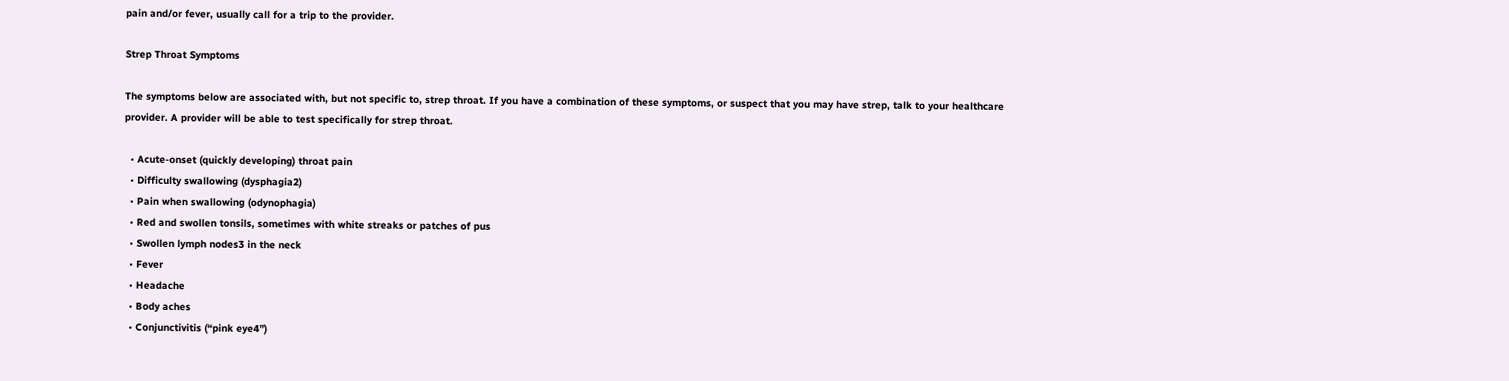pain and/or fever, usually call for a trip to the provider.

Strep Throat Symptoms

The symptoms below are associated with, but not specific to, strep throat. If you have a combination of these symptoms, or suspect that you may have strep, talk to your healthcare provider. A provider will be able to test specifically for strep throat.

  • Acute-onset (quickly developing) throat pain
  • Difficulty swallowing (dysphagia2)
  • Pain when swallowing (odynophagia)
  • Red and swollen tonsils, sometimes with white streaks or patches of pus
  • Swollen lymph nodes3 in the neck
  • Fever
  • Headache
  • Body aches
  • Conjunctivitis (“pink eye4”)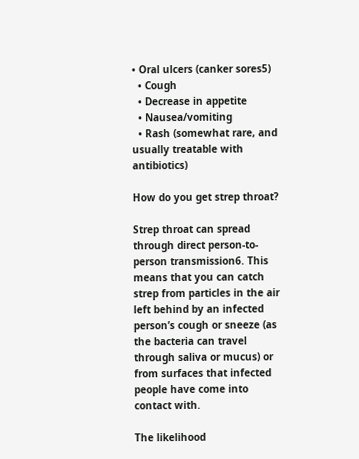• Oral ulcers (canker sores5)
  • Cough
  • Decrease in appetite
  • Nausea/vomiting
  • Rash (somewhat rare, and usually treatable with antibiotics)

How do you get strep throat?

Strep throat can spread through direct person-to-person transmission6. This means that you can catch strep from particles in the air left behind by an infected person’s cough or sneeze (as the bacteria can travel through saliva or mucus) or from surfaces that infected people have come into contact with.

The likelihood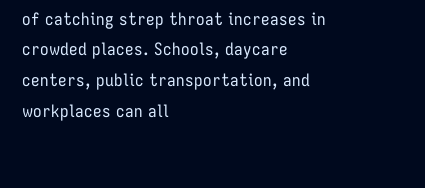of catching strep throat increases in crowded places. Schools, daycare centers, public transportation, and workplaces can all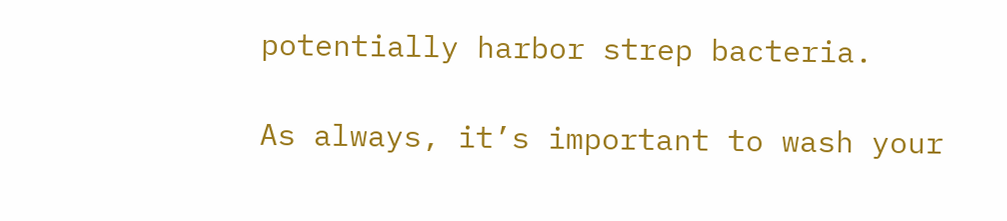potentially harbor strep bacteria.

As always, it’s important to wash your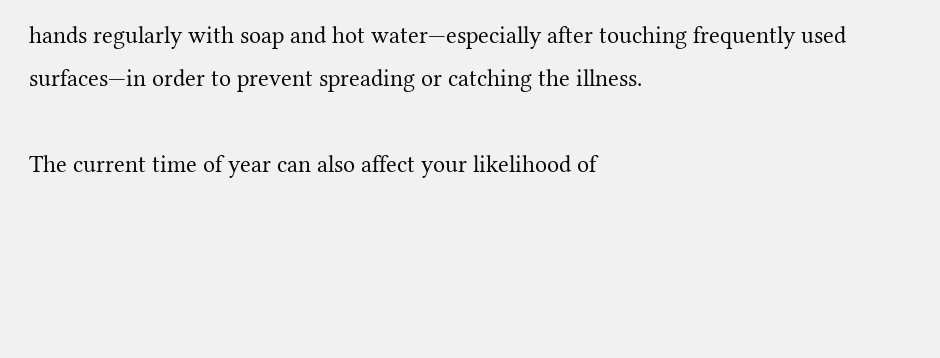hands regularly with soap and hot water—especially after touching frequently used surfaces—in order to prevent spreading or catching the illness.

The current time of year can also affect your likelihood of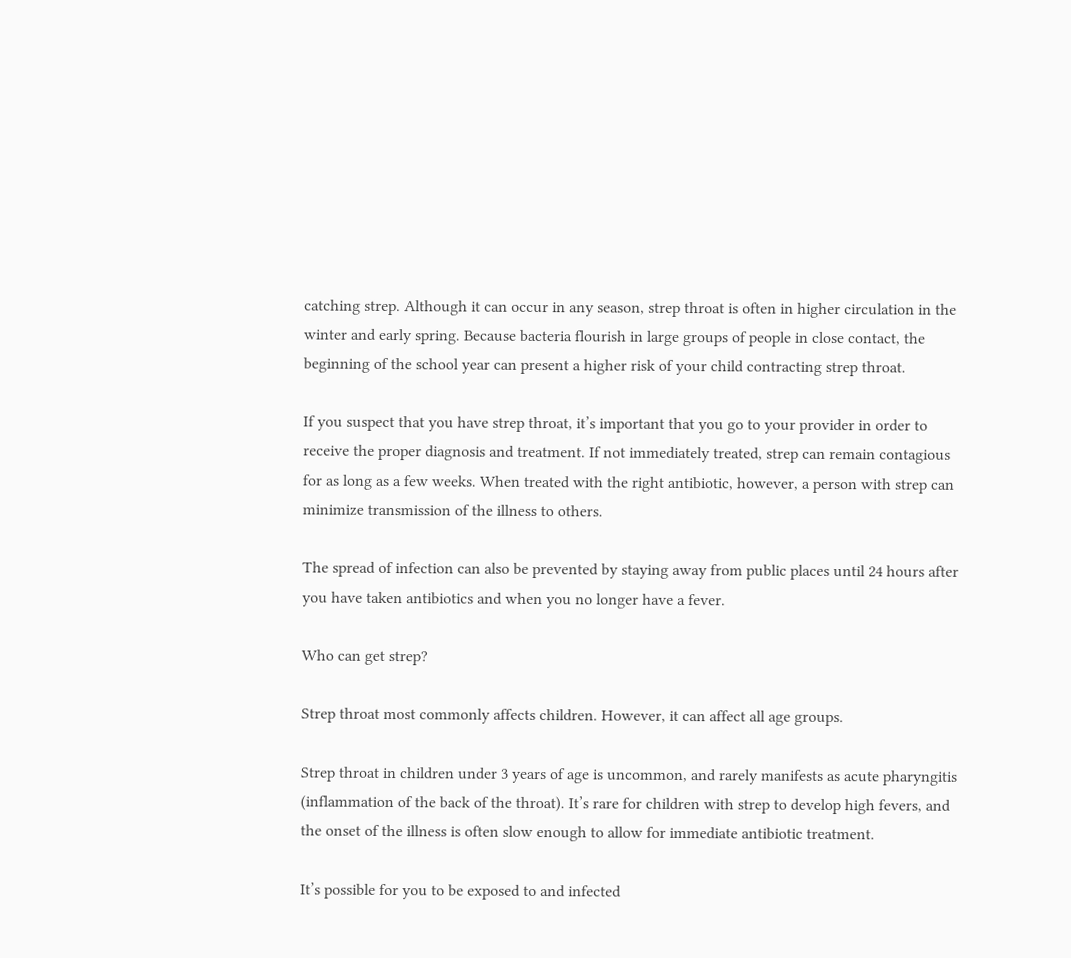catching strep. Although it can occur in any season, strep throat is often in higher circulation in the winter and early spring. Because bacteria flourish in large groups of people in close contact, the beginning of the school year can present a higher risk of your child contracting strep throat.

If you suspect that you have strep throat, it’s important that you go to your provider in order to receive the proper diagnosis and treatment. If not immediately treated, strep can remain contagious for as long as a few weeks. When treated with the right antibiotic, however, a person with strep can minimize transmission of the illness to others.

The spread of infection can also be prevented by staying away from public places until 24 hours after you have taken antibiotics and when you no longer have a fever.

Who can get strep?

Strep throat most commonly affects children. However, it can affect all age groups.

Strep throat in children under 3 years of age is uncommon, and rarely manifests as acute pharyngitis (inflammation of the back of the throat). It’s rare for children with strep to develop high fevers, and the onset of the illness is often slow enough to allow for immediate antibiotic treatment.

It’s possible for you to be exposed to and infected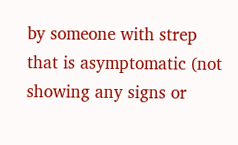by someone with strep that is asymptomatic (not showing any signs or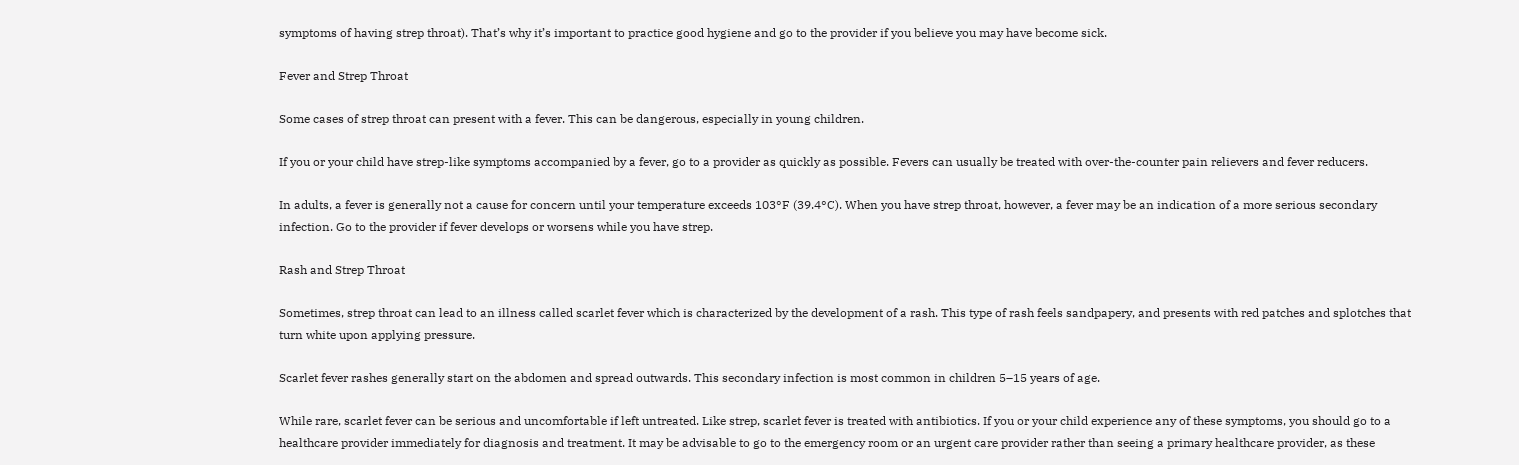symptoms of having strep throat). That’s why it’s important to practice good hygiene and go to the provider if you believe you may have become sick.

Fever and Strep Throat

Some cases of strep throat can present with a fever. This can be dangerous, especially in young children.

If you or your child have strep-like symptoms accompanied by a fever, go to a provider as quickly as possible. Fevers can usually be treated with over-the-counter pain relievers and fever reducers.

In adults, a fever is generally not a cause for concern until your temperature exceeds 103°F (39.4°C). When you have strep throat, however, a fever may be an indication of a more serious secondary infection. Go to the provider if fever develops or worsens while you have strep.

Rash and Strep Throat

Sometimes, strep throat can lead to an illness called scarlet fever which is characterized by the development of a rash. This type of rash feels sandpapery, and presents with red patches and splotches that turn white upon applying pressure.

Scarlet fever rashes generally start on the abdomen and spread outwards. This secondary infection is most common in children 5–15 years of age.

While rare, scarlet fever can be serious and uncomfortable if left untreated. Like strep, scarlet fever is treated with antibiotics. If you or your child experience any of these symptoms, you should go to a healthcare provider immediately for diagnosis and treatment. It may be advisable to go to the emergency room or an urgent care provider rather than seeing a primary healthcare provider, as these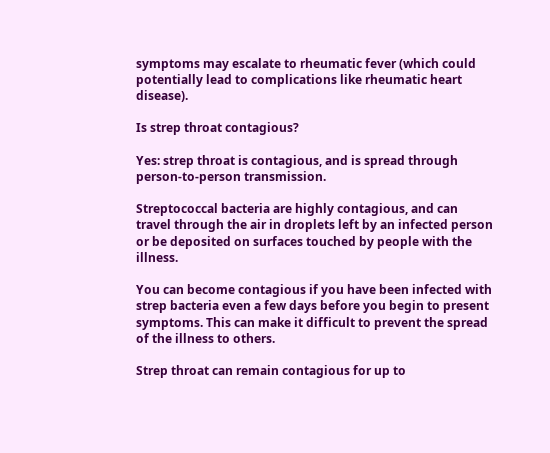symptoms may escalate to rheumatic fever (which could potentially lead to complications like rheumatic heart disease).

Is strep throat contagious?

Yes: strep throat is contagious, and is spread through person-to-person transmission.

Streptococcal bacteria are highly contagious, and can travel through the air in droplets left by an infected person or be deposited on surfaces touched by people with the illness.

You can become contagious if you have been infected with strep bacteria even a few days before you begin to present symptoms. This can make it difficult to prevent the spread of the illness to others.

Strep throat can remain contagious for up to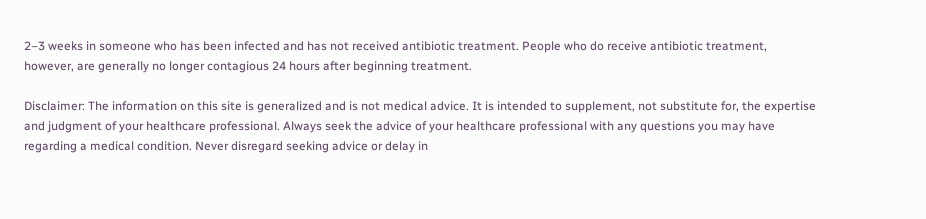2–3 weeks in someone who has been infected and has not received antibiotic treatment. People who do receive antibiotic treatment, however, are generally no longer contagious 24 hours after beginning treatment.

Disclaimer: The information on this site is generalized and is not medical advice. It is intended to supplement, not substitute for, the expertise and judgment of your healthcare professional. Always seek the advice of your healthcare professional with any questions you may have regarding a medical condition. Never disregard seeking advice or delay in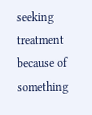seeking treatment because of something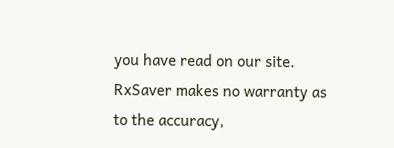you have read on our site. RxSaver makes no warranty as to the accuracy,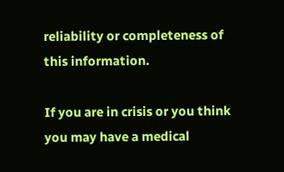reliability or completeness of this information.

If you are in crisis or you think you may have a medical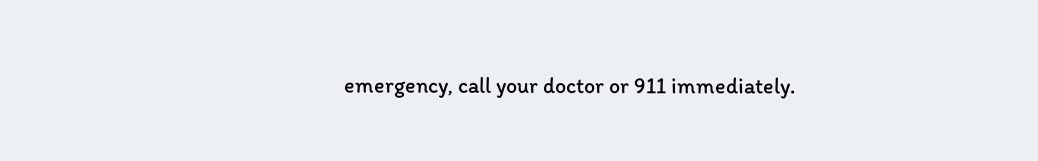emergency, call your doctor or 911 immediately.